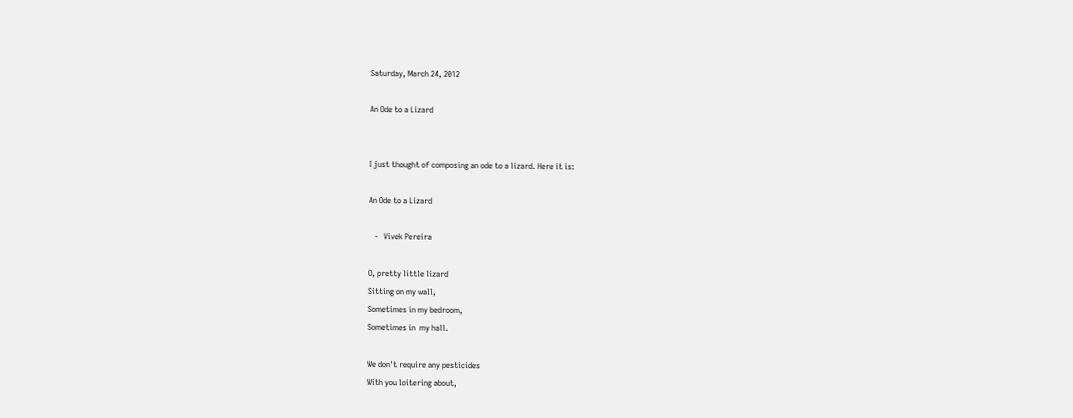Saturday, March 24, 2012

An Ode to a Lizard


I just thought of composing an ode to a lizard. Here it is:

An Ode to a Lizard

   -   Vivek Pereira

O, pretty little lizard
Sitting on my wall,
Sometimes in my bedroom,
Sometimes in  my hall.

We don't require any pesticides
With you loitering about,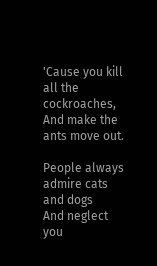'Cause you kill all the cockroaches,
And make the ants move out.

People always admire cats and dogs
And neglect you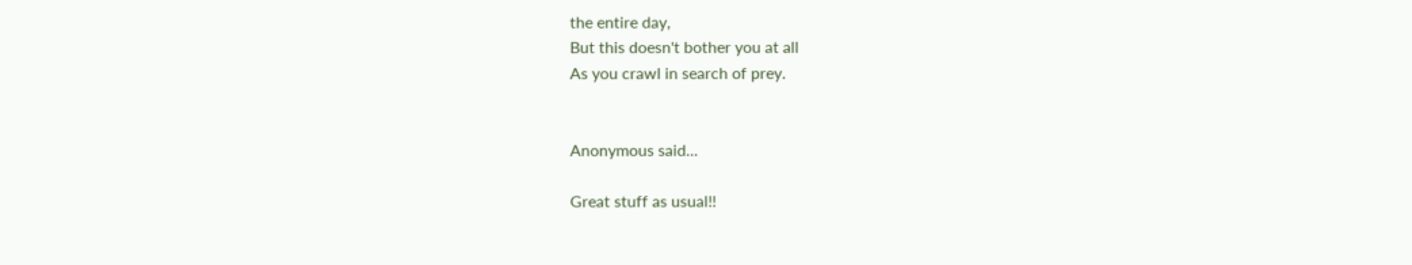the entire day,
But this doesn't bother you at all
As you crawl in search of prey.


Anonymous said...

Great stuff as usual!!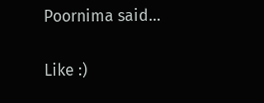Poornima said...

Like :)